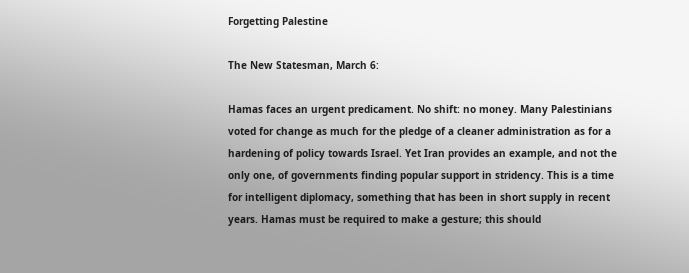Forgetting Palestine

The New Statesman, March 6:

Hamas faces an urgent predicament. No shift: no money. Many Palestinians voted for change as much for the pledge of a cleaner administration as for a hardening of policy towards Israel. Yet Iran provides an example, and not the only one, of governments finding popular support in stridency. This is a time for intelligent diplomacy, something that has been in short supply in recent years. Hamas must be required to make a gesture; this should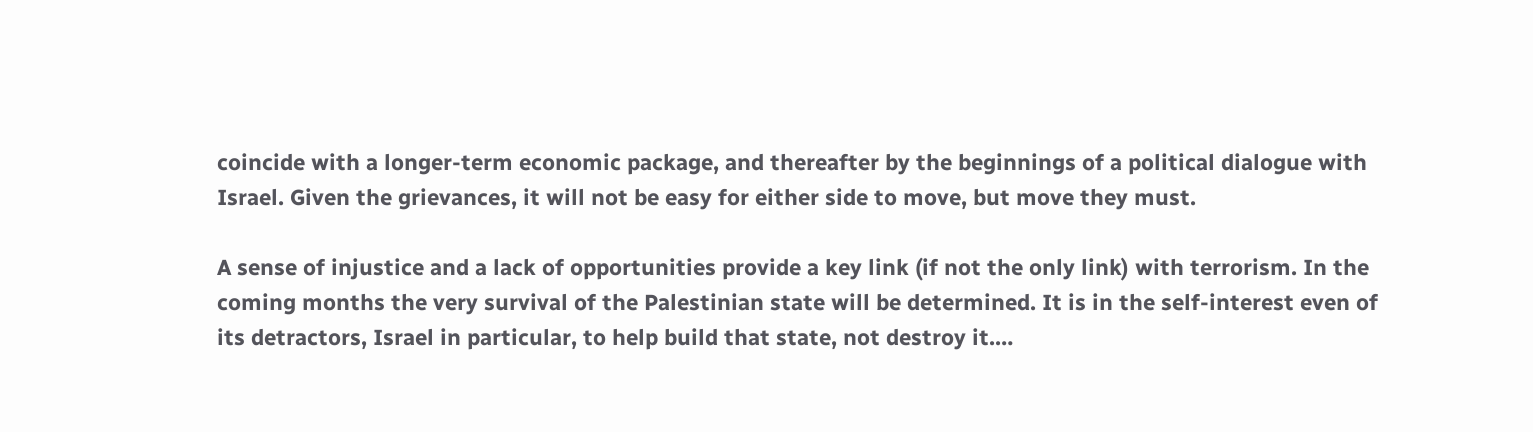coincide with a longer-term economic package, and thereafter by the beginnings of a political dialogue with Israel. Given the grievances, it will not be easy for either side to move, but move they must.

A sense of injustice and a lack of opportunities provide a key link (if not the only link) with terrorism. In the coming months the very survival of the Palestinian state will be determined. It is in the self-interest even of its detractors, Israel in particular, to help build that state, not destroy it.…